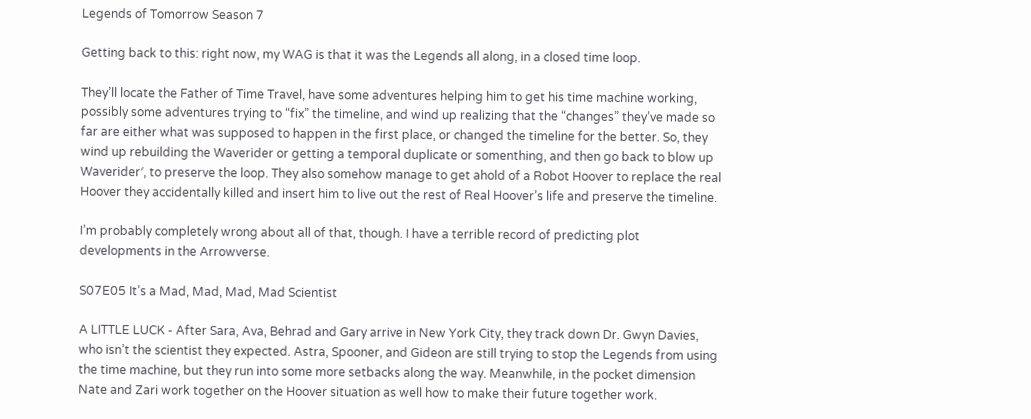Legends of Tomorrow Season 7

Getting back to this: right now, my WAG is that it was the Legends all along, in a closed time loop.

They’ll locate the Father of Time Travel, have some adventures helping him to get his time machine working, possibly some adventures trying to “fix” the timeline, and wind up realizing that the “changes” they’ve made so far are either what was supposed to happen in the first place, or changed the timeline for the better. So, they wind up rebuilding the Waverider or getting a temporal duplicate or somenthing, and then go back to blow up Waverider′, to preserve the loop. They also somehow manage to get ahold of a Robot Hoover to replace the real Hoover they accidentally killed and insert him to live out the rest of Real Hoover’s life and preserve the timeline.

I’m probably completely wrong about all of that, though. I have a terrible record of predicting plot developments in the Arrowverse.

S07E05 It’s a Mad, Mad, Mad, Mad Scientist

A LITTLE LUCK - After Sara, Ava, Behrad and Gary arrive in New York City, they track down Dr. Gwyn Davies, who isn’t the scientist they expected. Astra, Spooner, and Gideon are still trying to stop the Legends from using the time machine, but they run into some more setbacks along the way. Meanwhile, in the pocket dimension Nate and Zari work together on the Hoover situation as well how to make their future together work.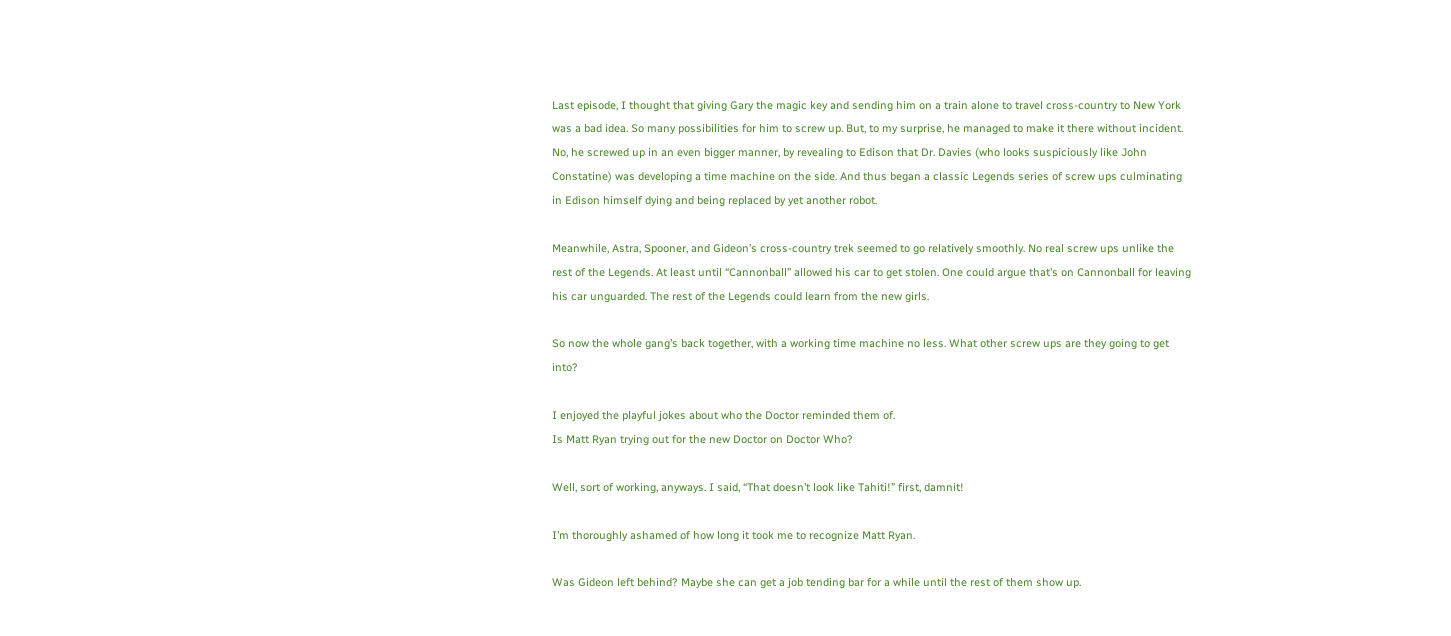Last episode, I thought that giving Gary the magic key and sending him on a train alone to travel cross-country to New York was a bad idea. So many possibilities for him to screw up. But, to my surprise, he managed to make it there without incident. No, he screwed up in an even bigger manner, by revealing to Edison that Dr. Davies (who looks suspiciously like John Constatine) was developing a time machine on the side. And thus began a classic Legends series of screw ups culminating in Edison himself dying and being replaced by yet another robot.

Meanwhile, Astra, Spooner, and Gideon’s cross-country trek seemed to go relatively smoothly. No real screw ups unlike the rest of the Legends. At least until “Cannonball” allowed his car to get stolen. One could argue that’s on Cannonball for leaving his car unguarded. The rest of the Legends could learn from the new girls.

So now the whole gang’s back together, with a working time machine no less. What other screw ups are they going to get into?

I enjoyed the playful jokes about who the Doctor reminded them of.
Is Matt Ryan trying out for the new Doctor on Doctor Who?

Well, sort of working, anyways. I said, “That doesn’t look like Tahiti!” first, damnit!

I’m thoroughly ashamed of how long it took me to recognize Matt Ryan.

Was Gideon left behind? Maybe she can get a job tending bar for a while until the rest of them show up.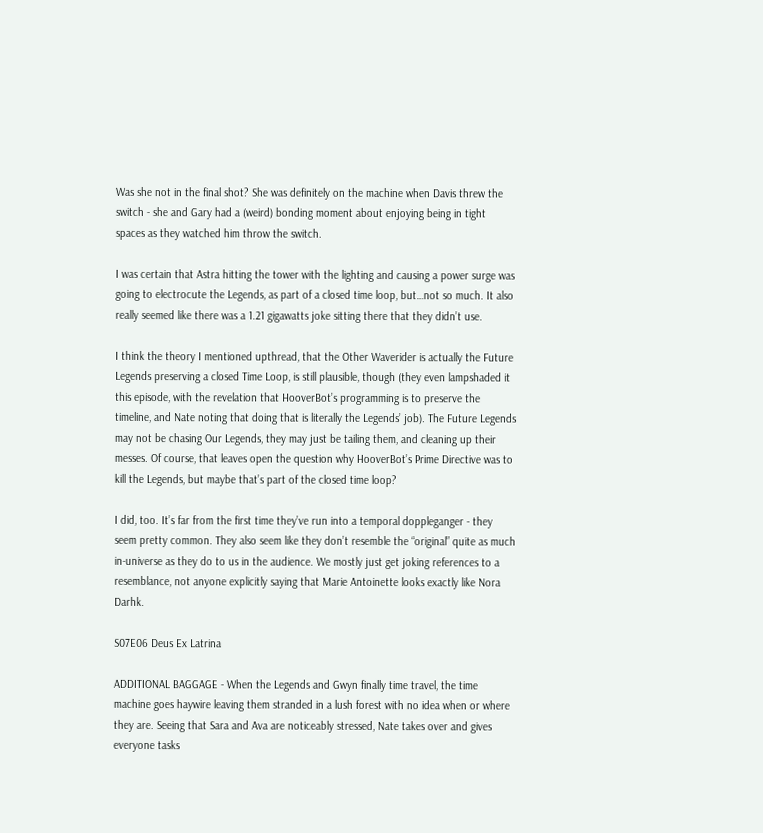Was she not in the final shot? She was definitely on the machine when Davis threw the switch - she and Gary had a (weird) bonding moment about enjoying being in tight spaces as they watched him throw the switch.

I was certain that Astra hitting the tower with the lighting and causing a power surge was going to electrocute the Legends, as part of a closed time loop, but…not so much. It also really seemed like there was a 1.21 gigawatts joke sitting there that they didn’t use.

I think the theory I mentioned upthread, that the Other Waverider is actually the Future Legends preserving a closed Time Loop, is still plausible, though (they even lampshaded it this episode, with the revelation that HooverBot’s programming is to preserve the timeline, and Nate noting that doing that is literally the Legends’ job). The Future Legends may not be chasing Our Legends, they may just be tailing them, and cleaning up their messes. Of course, that leaves open the question why HooverBot’s Prime Directive was to kill the Legends, but maybe that’s part of the closed time loop?

I did, too. It’s far from the first time they’ve run into a temporal doppleganger - they seem pretty common. They also seem like they don’t resemble the “original” quite as much in-universe as they do to us in the audience. We mostly just get joking references to a resemblance, not anyone explicitly saying that Marie Antoinette looks exactly like Nora Darhk.

S07E06 Deus Ex Latrina

ADDITIONAL BAGGAGE - When the Legends and Gwyn finally time travel, the time machine goes haywire leaving them stranded in a lush forest with no idea when or where they are. Seeing that Sara and Ava are noticeably stressed, Nate takes over and gives everyone tasks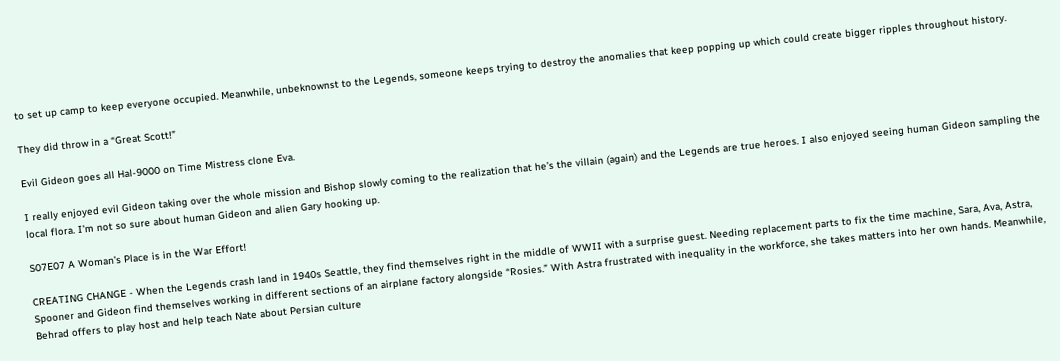to set up camp to keep everyone occupied. Meanwhile, unbeknownst to the Legends, someone keeps trying to destroy the anomalies that keep popping up which could create bigger ripples throughout history.

They did throw in a “Great Scott!”

Evil Gideon goes all Hal-9000 on Time Mistress clone Eva.

I really enjoyed evil Gideon taking over the whole mission and Bishop slowly coming to the realization that he’s the villain (again) and the Legends are true heroes. I also enjoyed seeing human Gideon sampling the local flora. I’m not so sure about human Gideon and alien Gary hooking up.

S07E07 A Woman’s Place is in the War Effort!

CREATING CHANGE - When the Legends crash land in 1940s Seattle, they find themselves right in the middle of WWII with a surprise guest. Needing replacement parts to fix the time machine, Sara, Ava, Astra, Spooner and Gideon find themselves working in different sections of an airplane factory alongside “Rosies.” With Astra frustrated with inequality in the workforce, she takes matters into her own hands. Meanwhile, Behrad offers to play host and help teach Nate about Persian culture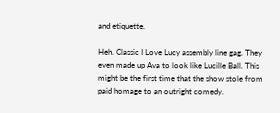and etiquette.

Heh. Classic I Love Lucy assembly line gag. They even made up Ava to look like Lucille Ball. This might be the first time that the show stole from paid homage to an outright comedy.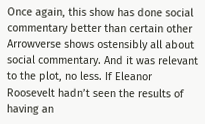Once again, this show has done social commentary better than certain other Arrowverse shows ostensibly all about social commentary. And it was relevant to the plot, no less. If Eleanor Roosevelt hadn’t seen the results of having an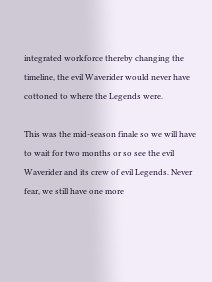integrated workforce thereby changing the timeline, the evil Waverider would never have cottoned to where the Legends were.

This was the mid-season finale so we will have to wait for two months or so see the evil Waverider and its crew of evil Legends. Never fear, we still have one more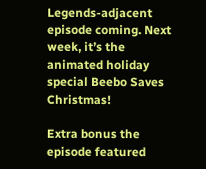Legends-adjacent episode coming. Next week, it’s the animated holiday special Beebo Saves Christmas!

Extra bonus the episode featured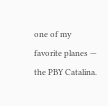one of my favorite planes — the PBY Catalina.